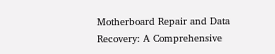Motherboard Repair and Data Recovery: A Comprehensive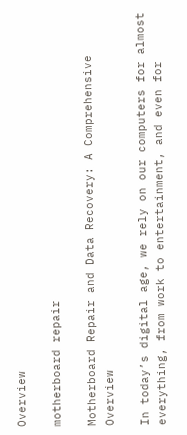Overview

motherboard repair

Motherboard Repair and Data Recovery: A Comprehensive Overview

In today’s digital age, we rely on our computers for almost everything, from work to entertainment, and even for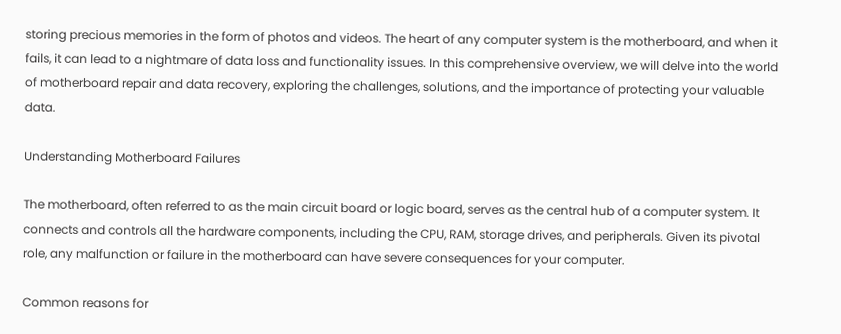storing precious memories in the form of photos and videos. The heart of any computer system is the motherboard, and when it fails, it can lead to a nightmare of data loss and functionality issues. In this comprehensive overview, we will delve into the world of motherboard repair and data recovery, exploring the challenges, solutions, and the importance of protecting your valuable data.

Understanding Motherboard Failures

The motherboard, often referred to as the main circuit board or logic board, serves as the central hub of a computer system. It connects and controls all the hardware components, including the CPU, RAM, storage drives, and peripherals. Given its pivotal role, any malfunction or failure in the motherboard can have severe consequences for your computer.

Common reasons for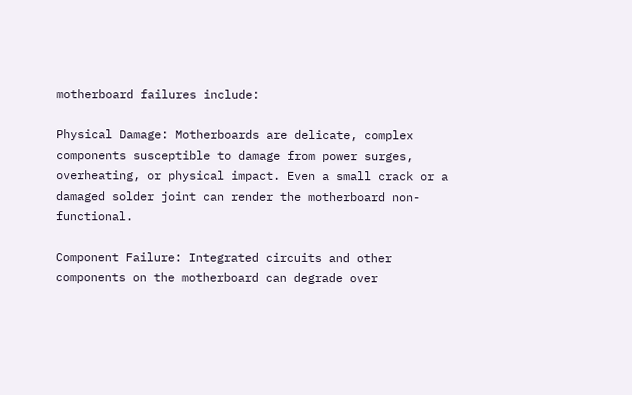motherboard failures include:

Physical Damage: Motherboards are delicate, complex components susceptible to damage from power surges, overheating, or physical impact. Even a small crack or a damaged solder joint can render the motherboard non-functional.

Component Failure: Integrated circuits and other components on the motherboard can degrade over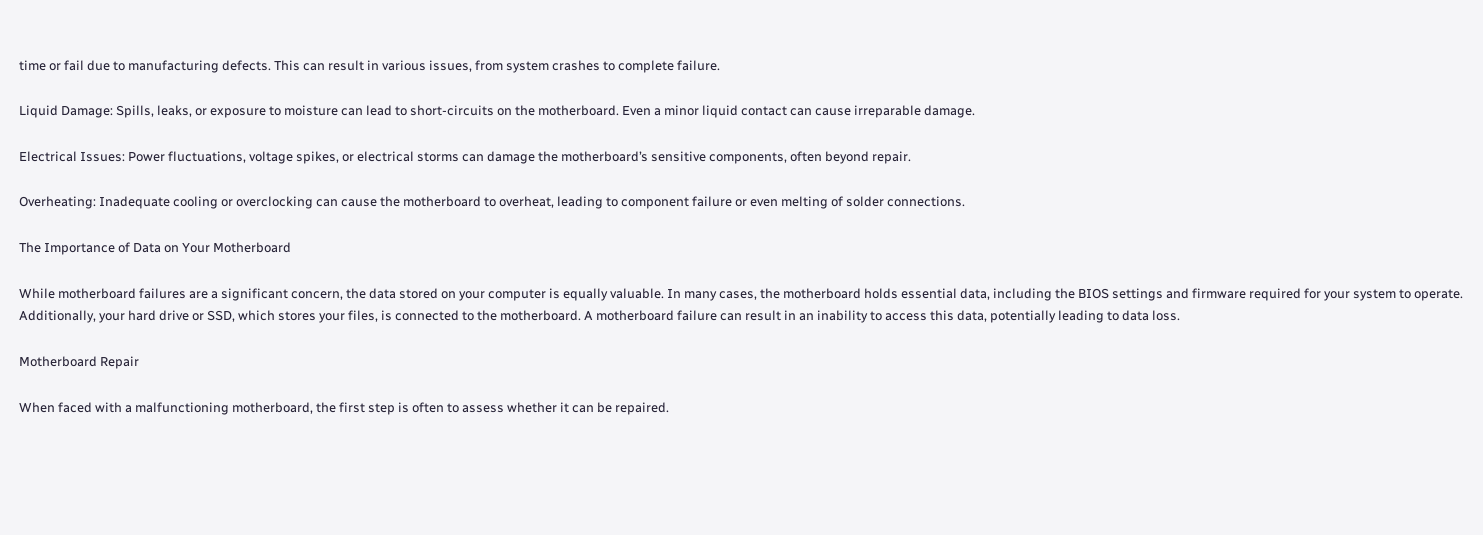time or fail due to manufacturing defects. This can result in various issues, from system crashes to complete failure.

Liquid Damage: Spills, leaks, or exposure to moisture can lead to short-circuits on the motherboard. Even a minor liquid contact can cause irreparable damage.

Electrical Issues: Power fluctuations, voltage spikes, or electrical storms can damage the motherboard’s sensitive components, often beyond repair.

Overheating: Inadequate cooling or overclocking can cause the motherboard to overheat, leading to component failure or even melting of solder connections.

The Importance of Data on Your Motherboard

While motherboard failures are a significant concern, the data stored on your computer is equally valuable. In many cases, the motherboard holds essential data, including the BIOS settings and firmware required for your system to operate. Additionally, your hard drive or SSD, which stores your files, is connected to the motherboard. A motherboard failure can result in an inability to access this data, potentially leading to data loss.

Motherboard Repair

When faced with a malfunctioning motherboard, the first step is often to assess whether it can be repaired.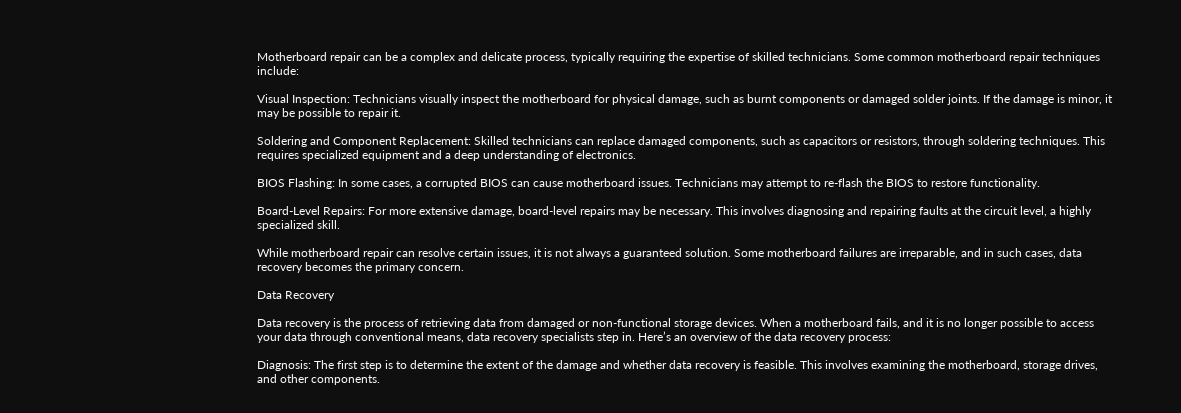Motherboard repair can be a complex and delicate process, typically requiring the expertise of skilled technicians. Some common motherboard repair techniques include:

Visual Inspection: Technicians visually inspect the motherboard for physical damage, such as burnt components or damaged solder joints. If the damage is minor, it may be possible to repair it.

Soldering and Component Replacement: Skilled technicians can replace damaged components, such as capacitors or resistors, through soldering techniques. This requires specialized equipment and a deep understanding of electronics.

BIOS Flashing: In some cases, a corrupted BIOS can cause motherboard issues. Technicians may attempt to re-flash the BIOS to restore functionality.

Board-Level Repairs: For more extensive damage, board-level repairs may be necessary. This involves diagnosing and repairing faults at the circuit level, a highly specialized skill.

While motherboard repair can resolve certain issues, it is not always a guaranteed solution. Some motherboard failures are irreparable, and in such cases, data recovery becomes the primary concern.

Data Recovery

Data recovery is the process of retrieving data from damaged or non-functional storage devices. When a motherboard fails, and it is no longer possible to access your data through conventional means, data recovery specialists step in. Here’s an overview of the data recovery process:

Diagnosis: The first step is to determine the extent of the damage and whether data recovery is feasible. This involves examining the motherboard, storage drives, and other components.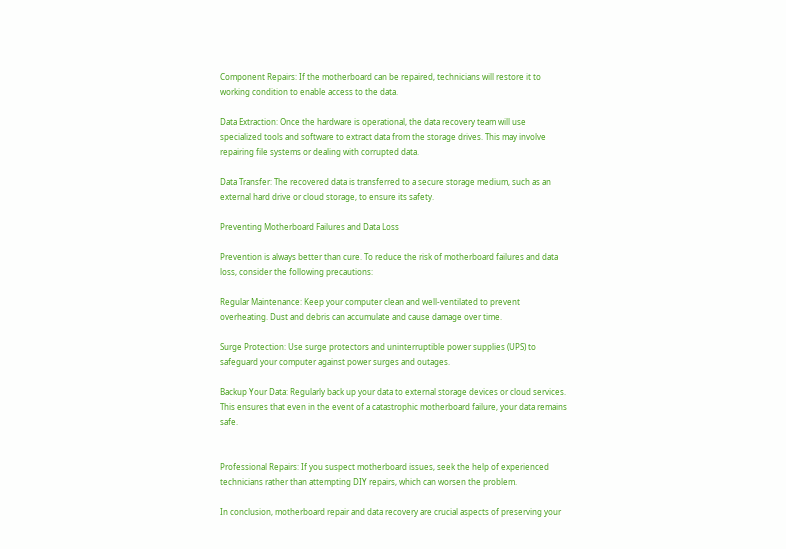Component Repairs: If the motherboard can be repaired, technicians will restore it to working condition to enable access to the data.

Data Extraction: Once the hardware is operational, the data recovery team will use specialized tools and software to extract data from the storage drives. This may involve repairing file systems or dealing with corrupted data.

Data Transfer: The recovered data is transferred to a secure storage medium, such as an external hard drive or cloud storage, to ensure its safety.

Preventing Motherboard Failures and Data Loss

Prevention is always better than cure. To reduce the risk of motherboard failures and data loss, consider the following precautions:

Regular Maintenance: Keep your computer clean and well-ventilated to prevent overheating. Dust and debris can accumulate and cause damage over time.

Surge Protection: Use surge protectors and uninterruptible power supplies (UPS) to safeguard your computer against power surges and outages.

Backup Your Data: Regularly back up your data to external storage devices or cloud services. This ensures that even in the event of a catastrophic motherboard failure, your data remains safe.


Professional Repairs: If you suspect motherboard issues, seek the help of experienced technicians rather than attempting DIY repairs, which can worsen the problem.

In conclusion, motherboard repair and data recovery are crucial aspects of preserving your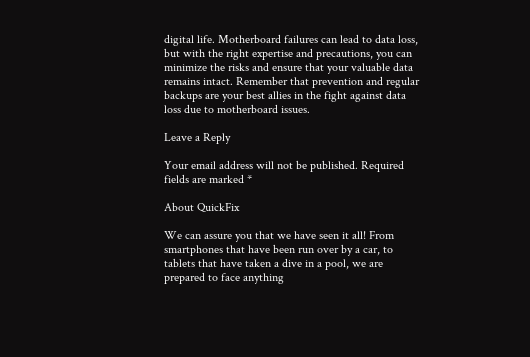digital life. Motherboard failures can lead to data loss, but with the right expertise and precautions, you can minimize the risks and ensure that your valuable data remains intact. Remember that prevention and regular backups are your best allies in the fight against data loss due to motherboard issues.

Leave a Reply

Your email address will not be published. Required fields are marked *

About QuickFix

We can assure you that we have seen it all! From smartphones that have been run over by a car, to tablets that have taken a dive in a pool, we are prepared to face anything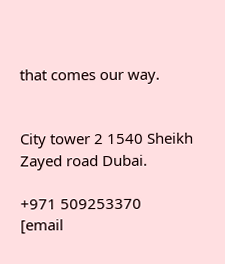that comes our way.


City tower 2 1540 Sheikh Zayed road Dubai.

+971 509253370
[email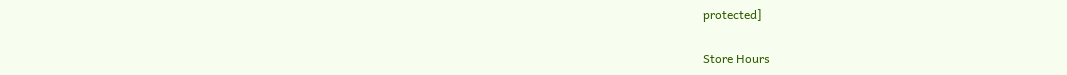protected]

Store Hours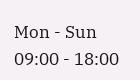Mon - Sun 09:00 - 18:00